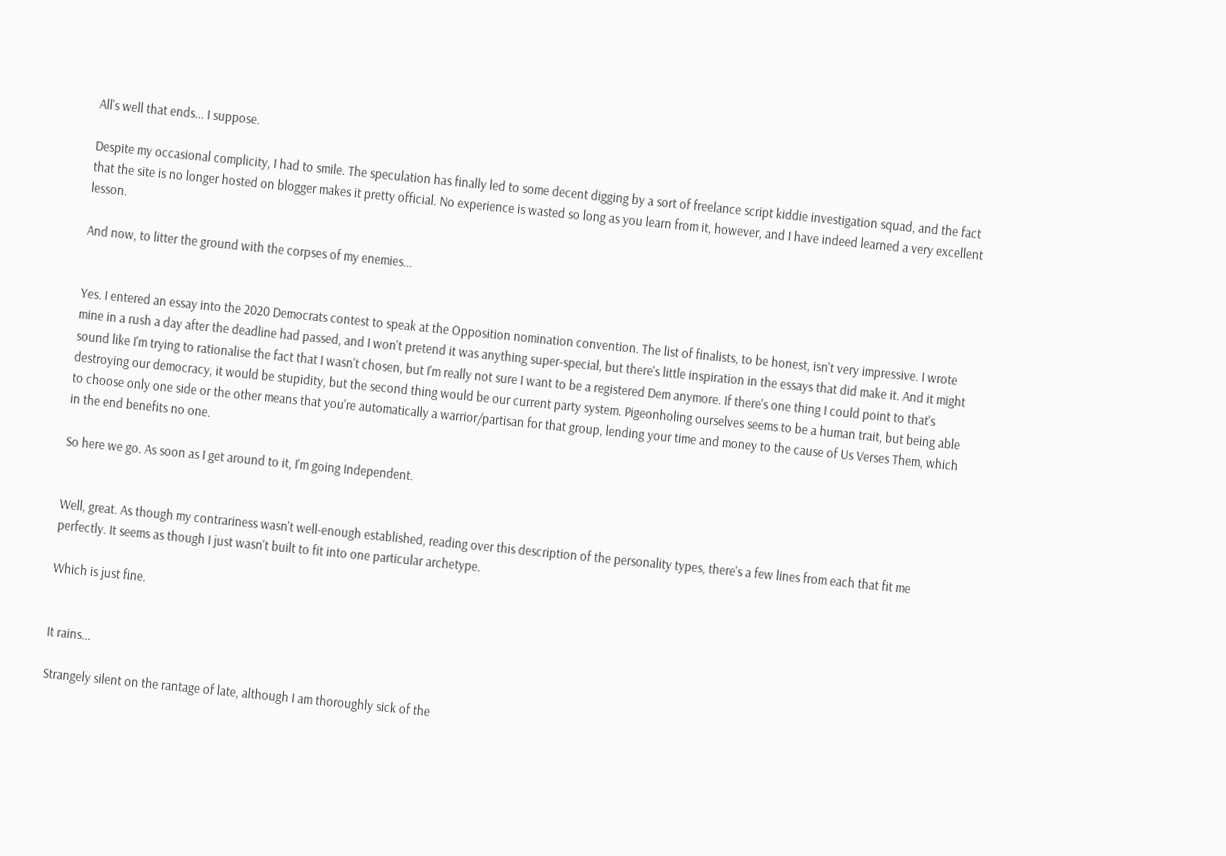All's well that ends... I suppose.

Despite my occasional complicity, I had to smile. The speculation has finally led to some decent digging by a sort of freelance script kiddie investigation squad, and the fact that the site is no longer hosted on blogger makes it pretty official. No experience is wasted so long as you learn from it, however, and I have indeed learned a very excellent lesson.

And now, to litter the ground with the corpses of my enemies...


Yes. I entered an essay into the 2020 Democrats contest to speak at the Opposition nomination convention. The list of finalists, to be honest, isn't very impressive. I wrote mine in a rush a day after the deadline had passed, and I won't pretend it was anything super-special, but there's little inspiration in the essays that did make it. And it might sound like I'm trying to rationalise the fact that I wasn't chosen, but I'm really not sure I want to be a registered Dem anymore. If there's one thing I could point to that's destroying our democracy, it would be stupidity, but the second thing would be our current party system. Pigeonholing ourselves seems to be a human trait, but being able to choose only one side or the other means that you're automatically a warrior/partisan for that group, lending your time and money to the cause of Us Verses Them, which in the end benefits no one.

So here we go. As soon as I get around to it, I'm going Independent.


Well, great. As though my contrariness wasn't well-enough established, reading over this description of the personality types, there's a few lines from each that fit me perfectly. It seems as though I just wasn't built to fit into one particular archetype.

Which is just fine.


It rains...

Strangely silent on the rantage of late, although I am thoroughly sick of the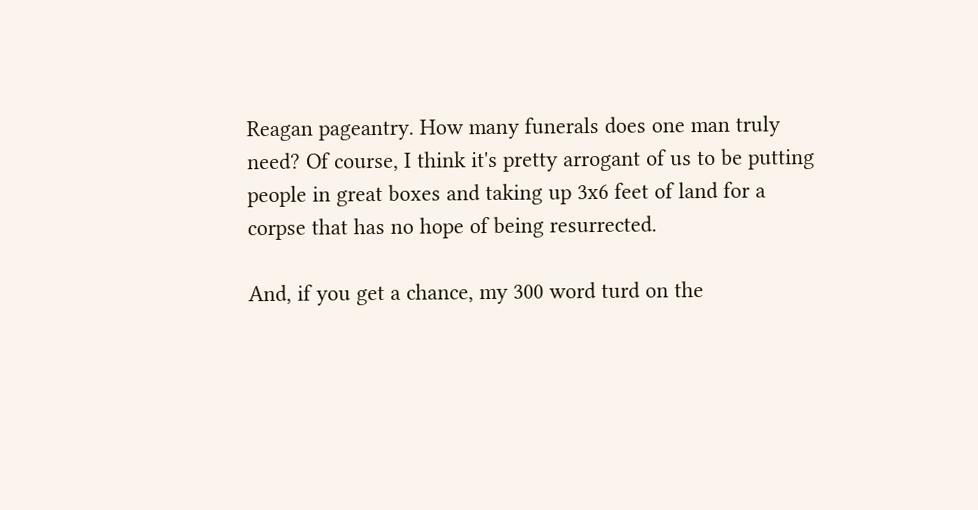Reagan pageantry. How many funerals does one man truly need? Of course, I think it's pretty arrogant of us to be putting people in great boxes and taking up 3x6 feet of land for a corpse that has no hope of being resurrected.

And, if you get a chance, my 300 word turd on the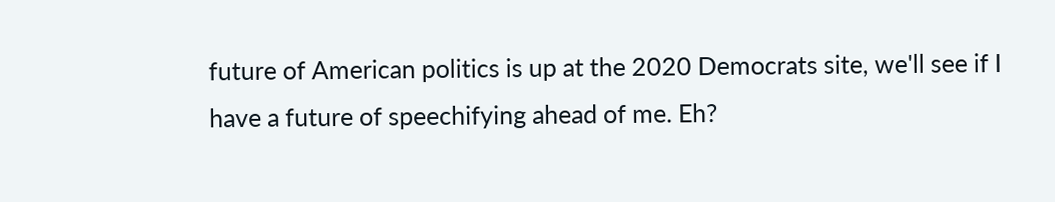future of American politics is up at the 2020 Democrats site, we'll see if I have a future of speechifying ahead of me. Eh?